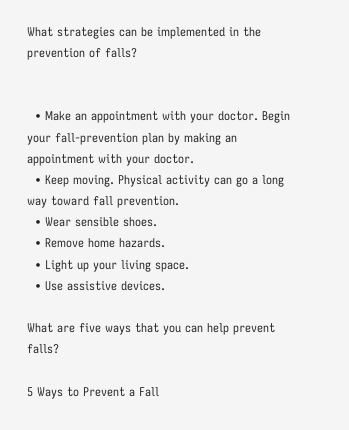What strategies can be implemented in the prevention of falls?


  • Make an appointment with your doctor. Begin your fall-prevention plan by making an appointment with your doctor.
  • Keep moving. Physical activity can go a long way toward fall prevention.
  • Wear sensible shoes.
  • Remove home hazards.
  • Light up your living space.
  • Use assistive devices.

What are five ways that you can help prevent falls?

5 Ways to Prevent a Fall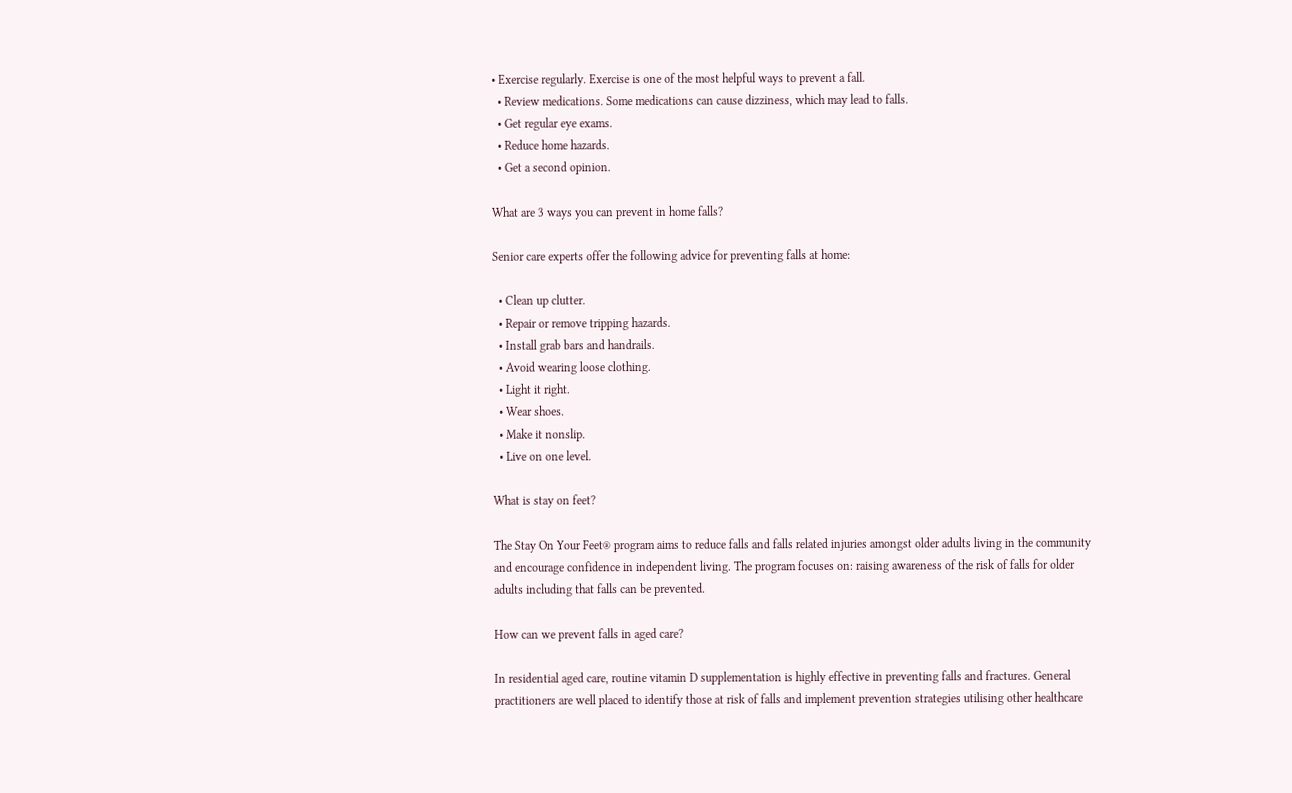• Exercise regularly. Exercise is one of the most helpful ways to prevent a fall.
  • Review medications. Some medications can cause dizziness, which may lead to falls.
  • Get regular eye exams.
  • Reduce home hazards.
  • Get a second opinion.

What are 3 ways you can prevent in home falls?

Senior care experts offer the following advice for preventing falls at home:

  • Clean up clutter.
  • Repair or remove tripping hazards.
  • Install grab bars and handrails.
  • Avoid wearing loose clothing.
  • Light it right.
  • Wear shoes.
  • Make it nonslip.
  • Live on one level.

What is stay on feet?

The Stay On Your Feet® program aims to reduce falls and falls related injuries amongst older adults living in the community and encourage confidence in independent living. The program focuses on: raising awareness of the risk of falls for older adults including that falls can be prevented.

How can we prevent falls in aged care?

In residential aged care, routine vitamin D supplementation is highly effective in preventing falls and fractures. General practitioners are well placed to identify those at risk of falls and implement prevention strategies utilising other healthcare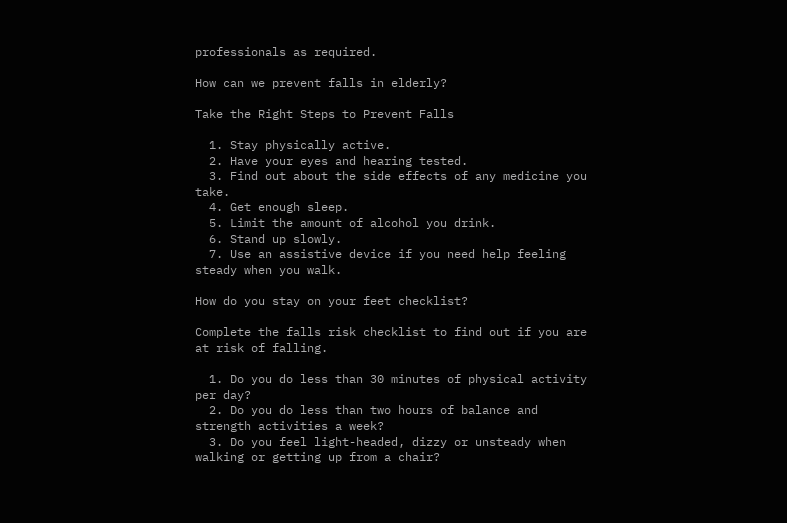professionals as required.

How can we prevent falls in elderly?

Take the Right Steps to Prevent Falls

  1. Stay physically active.
  2. Have your eyes and hearing tested.
  3. Find out about the side effects of any medicine you take.
  4. Get enough sleep.
  5. Limit the amount of alcohol you drink.
  6. Stand up slowly.
  7. Use an assistive device if you need help feeling steady when you walk.

How do you stay on your feet checklist?

Complete the falls risk checklist to find out if you are at risk of falling.

  1. Do you do less than 30 minutes of physical activity per day?
  2. Do you do less than two hours of balance and strength activities a week?
  3. Do you feel light-headed, dizzy or unsteady when walking or getting up from a chair?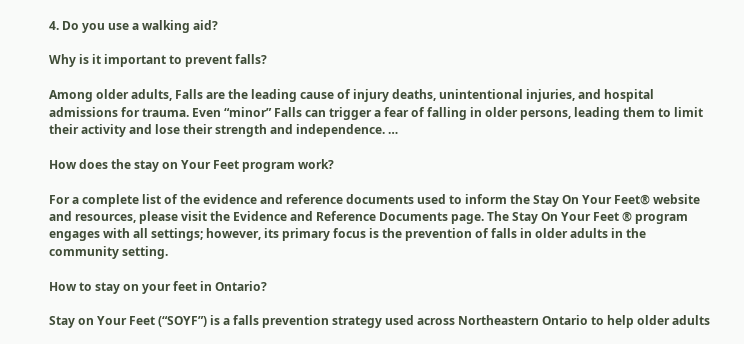4. Do you use a walking aid?

Why is it important to prevent falls?

Among older adults, Falls are the leading cause of injury deaths, unintentional injuries, and hospital admissions for trauma. Even “minor” Falls can trigger a fear of falling in older persons, leading them to limit their activity and lose their strength and independence. …

How does the stay on Your Feet program work?

For a complete list of the evidence and reference documents used to inform the Stay On Your Feet® website and resources, please visit the Evidence and Reference Documents page. The Stay On Your Feet ® program engages with all settings; however, its primary focus is the prevention of falls in older adults in the community setting.

How to stay on your feet in Ontario?

Stay on Your Feet (“SOYF”) is a falls prevention strategy used across Northeastern Ontario to help older adults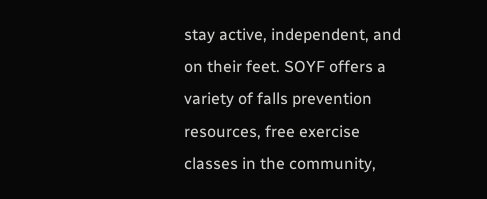stay active, independent, and on their feet. SOYF offers a variety of falls prevention resources, free exercise classes in the community,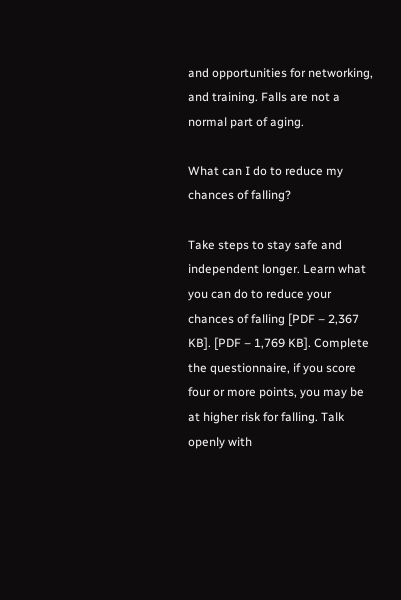and opportunities for networking, and training. Falls are not a normal part of aging.

What can I do to reduce my chances of falling?

Take steps to stay safe and independent longer. Learn what you can do to reduce your chances of falling [PDF – 2,367 KB]. [PDF – 1,769 KB]. Complete the questionnaire, if you score four or more points, you may be at higher risk for falling. Talk openly with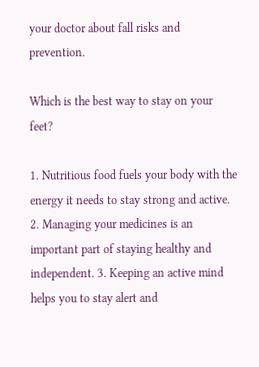your doctor about fall risks and prevention.

Which is the best way to stay on your feet?

1. Nutritious food fuels your body with the energy it needs to stay strong and active. 2. Managing your medicines is an important part of staying healthy and independent. 3. Keeping an active mind helps you to stay alert and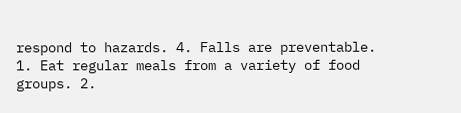respond to hazards. 4. Falls are preventable. 1. Eat regular meals from a variety of food groups. 2.